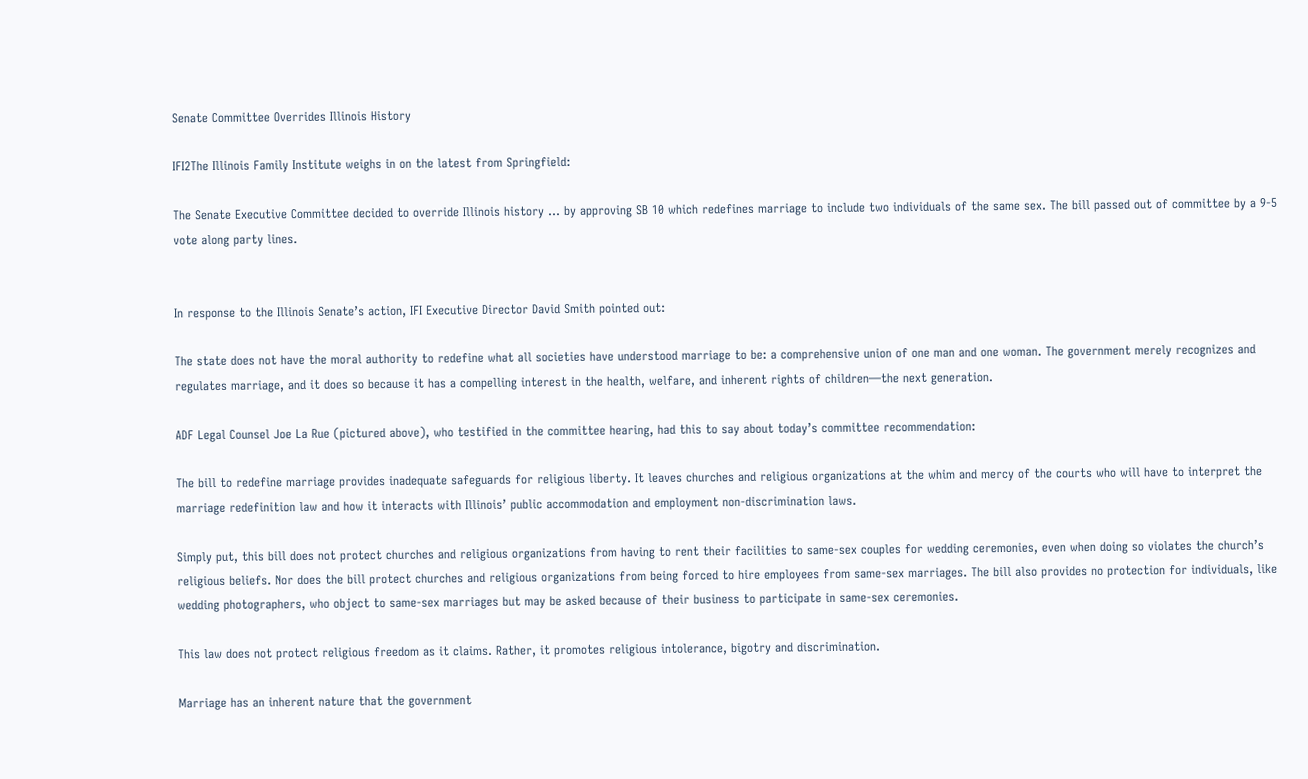Senate Committee Overrides Illinois History

IFI2The Illinois Family Institute weighs in on the latest from Springfield:

The Senate Executive Committee decided to override Illinois history … by approving SB 10 which redefines marriage to include two individuals of the same sex. The bill passed out of committee by a 9-5 vote along party lines.


In response to the Illinois Senate’s action, IFI Executive Director David Smith pointed out:

The state does not have the moral authority to redefine what all societies have understood marriage to be: a comprehensive union of one man and one woman. The government merely recognizes and regulates marriage, and it does so because it has a compelling interest in the health, welfare, and inherent rights of children—the next generation.

ADF Legal Counsel Joe La Rue (pictured above), who testified in the committee hearing, had this to say about today’s committee recommendation:

The bill to redefine marriage provides inadequate safeguards for religious liberty. It leaves churches and religious organizations at the whim and mercy of the courts who will have to interpret the marriage redefinition law and how it interacts with Illinois’ public accommodation and employment non-discrimination laws.

Simply put, this bill does not protect churches and religious organizations from having to rent their facilities to same-sex couples for wedding ceremonies, even when doing so violates the church’s religious beliefs. Nor does the bill protect churches and religious organizations from being forced to hire employees from same-sex marriages. The bill also provides no protection for individuals, like wedding photographers, who object to same-sex marriages but may be asked because of their business to participate in same-sex ceremonies.

This law does not protect religious freedom as it claims. Rather, it promotes religious intolerance, bigotry and discrimination.

Marriage has an inherent nature that the government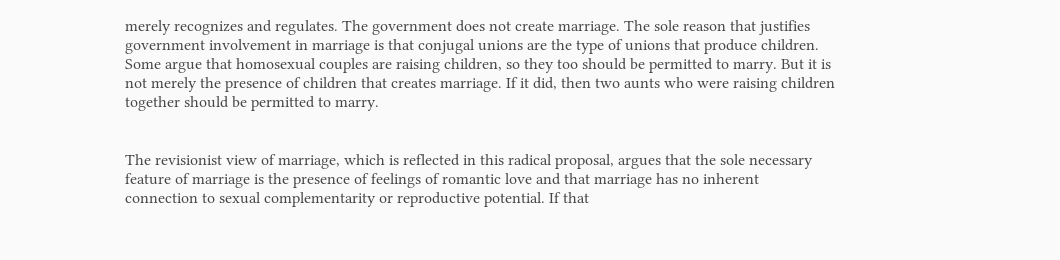merely recognizes and regulates. The government does not create marriage. The sole reason that justifies government involvement in marriage is that conjugal unions are the type of unions that produce children. Some argue that homosexual couples are raising children, so they too should be permitted to marry. But it is not merely the presence of children that creates marriage. If it did, then two aunts who were raising children together should be permitted to marry.


The revisionist view of marriage, which is reflected in this radical proposal, argues that the sole necessary feature of marriage is the presence of feelings of romantic love and that marriage has no inherent connection to sexual complementarity or reproductive potential. If that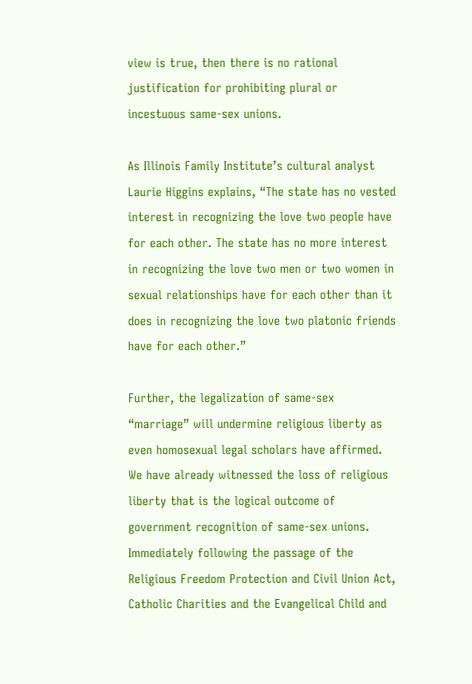view is true, then there is no rational justification for prohibiting plural or incestuous same-sex unions.

As Illinois Family Institute’s cultural analyst Laurie Higgins explains, “The state has no vested interest in recognizing the love two people have for each other. The state has no more interest in recognizing the love two men or two women in sexual relationships have for each other than it does in recognizing the love two platonic friends have for each other.”

Further, the legalization of same-sex “marriage” will undermine religious liberty as even homosexual legal scholars have affirmed. We have already witnessed the loss of religious liberty that is the logical outcome of government recognition of same-sex unions. Immediately following the passage of the Religious Freedom Protection and Civil Union Act, Catholic Charities and the Evangelical Child and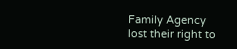Family Agency lost their right to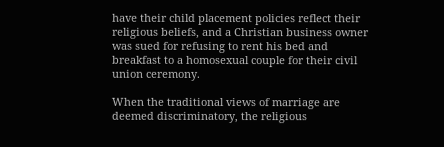have their child placement policies reflect their religious beliefs, and a Christian business owner was sued for refusing to rent his bed and breakfast to a homosexual couple for their civil union ceremony.

When the traditional views of marriage are deemed discriminatory, the religious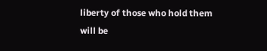liberty of those who hold them will be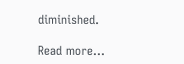diminished.

Read more…